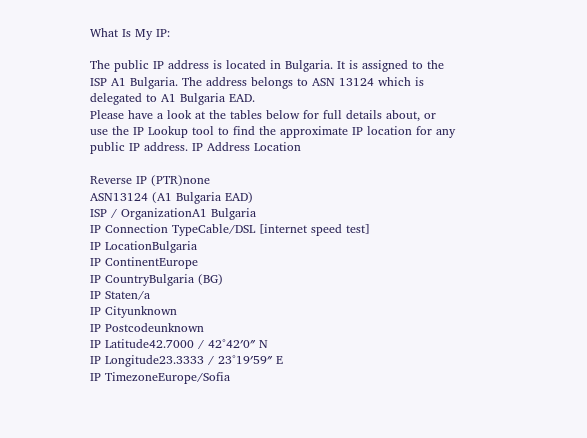What Is My IP:

The public IP address is located in Bulgaria. It is assigned to the ISP A1 Bulgaria. The address belongs to ASN 13124 which is delegated to A1 Bulgaria EAD.
Please have a look at the tables below for full details about, or use the IP Lookup tool to find the approximate IP location for any public IP address. IP Address Location

Reverse IP (PTR)none
ASN13124 (A1 Bulgaria EAD)
ISP / OrganizationA1 Bulgaria
IP Connection TypeCable/DSL [internet speed test]
IP LocationBulgaria
IP ContinentEurope
IP CountryBulgaria (BG)
IP Staten/a
IP Cityunknown
IP Postcodeunknown
IP Latitude42.7000 / 42°42′0″ N
IP Longitude23.3333 / 23°19′59″ E
IP TimezoneEurope/Sofia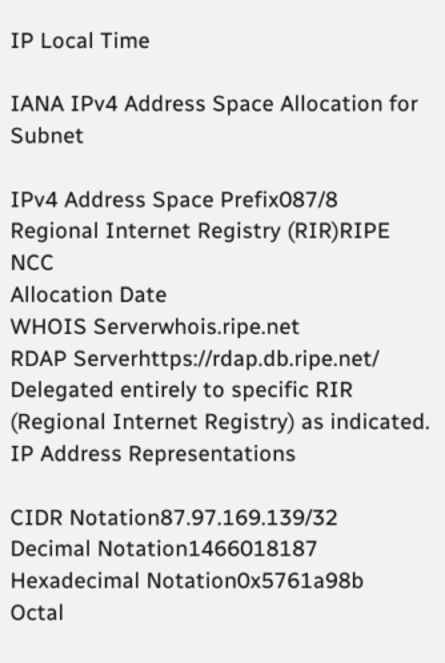IP Local Time

IANA IPv4 Address Space Allocation for Subnet

IPv4 Address Space Prefix087/8
Regional Internet Registry (RIR)RIPE NCC
Allocation Date
WHOIS Serverwhois.ripe.net
RDAP Serverhttps://rdap.db.ripe.net/
Delegated entirely to specific RIR (Regional Internet Registry) as indicated. IP Address Representations

CIDR Notation87.97.169.139/32
Decimal Notation1466018187
Hexadecimal Notation0x5761a98b
Octal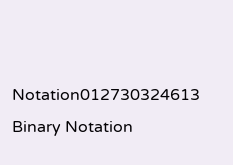Notation012730324613
Binary Notation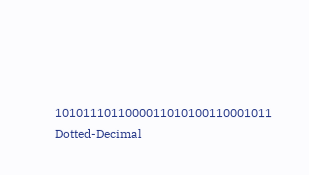1010111011000011010100110001011
Dotted-Decimal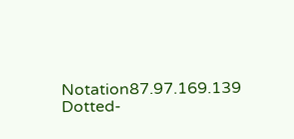Notation87.97.169.139
Dotted-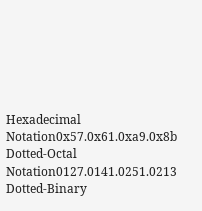Hexadecimal Notation0x57.0x61.0xa9.0x8b
Dotted-Octal Notation0127.0141.0251.0213
Dotted-Binary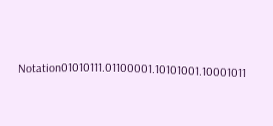Notation01010111.01100001.10101001.10001011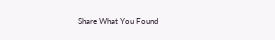Share What You Found